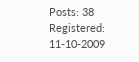Posts: 38
Registered: 11-10-2009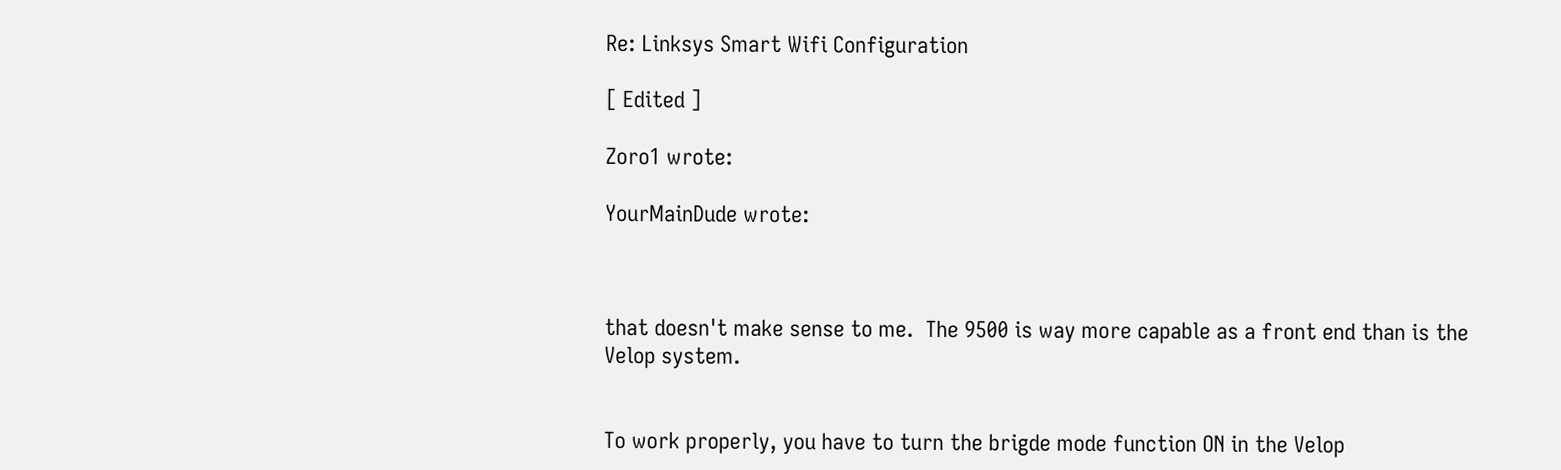Re: Linksys Smart Wifi Configuration

[ Edited ]

Zoro1 wrote:

YourMainDude wrote:



that doesn't make sense to me.  The 9500 is way more capable as a front end than is the Velop system.


To work properly, you have to turn the brigde mode function ON in the Velop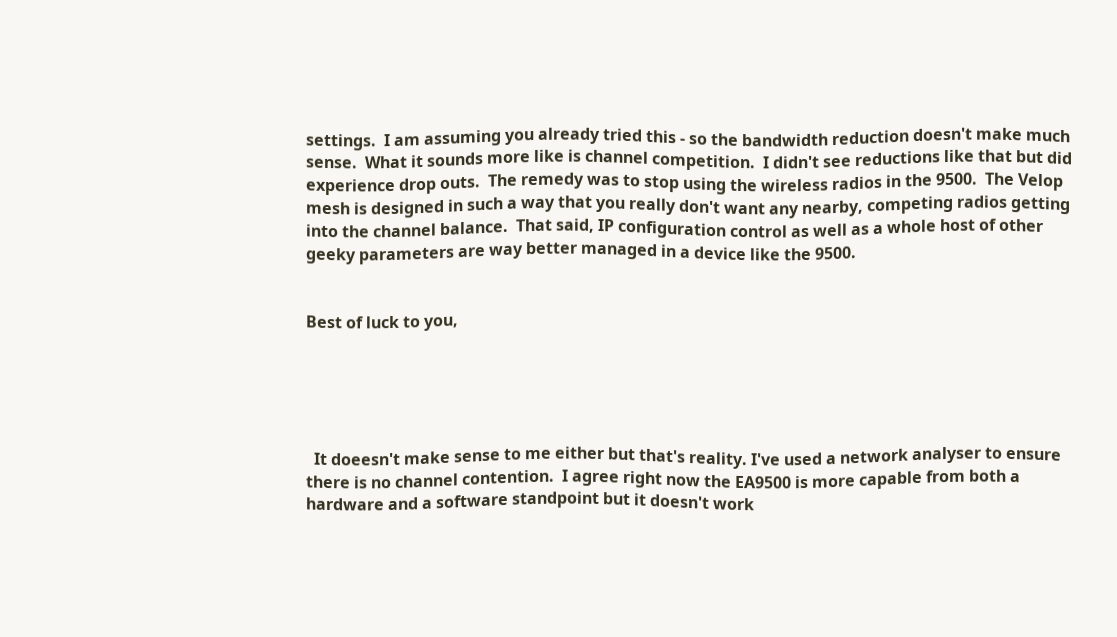settings.  I am assuming you already tried this - so the bandwidth reduction doesn't make much sense.  What it sounds more like is channel competition.  I didn't see reductions like that but did experience drop outs.  The remedy was to stop using the wireless radios in the 9500.  The Velop mesh is designed in such a way that you really don't want any nearby, competing radios getting into the channel balance.  That said, IP configuration control as well as a whole host of other geeky parameters are way better managed in a device like the 9500.


Best of luck to you,





  It doeesn't make sense to me either but that's reality. I've used a network analyser to ensure there is no channel contention.  I agree right now the EA9500 is more capable from both a hardware and a software standpoint but it doesn't work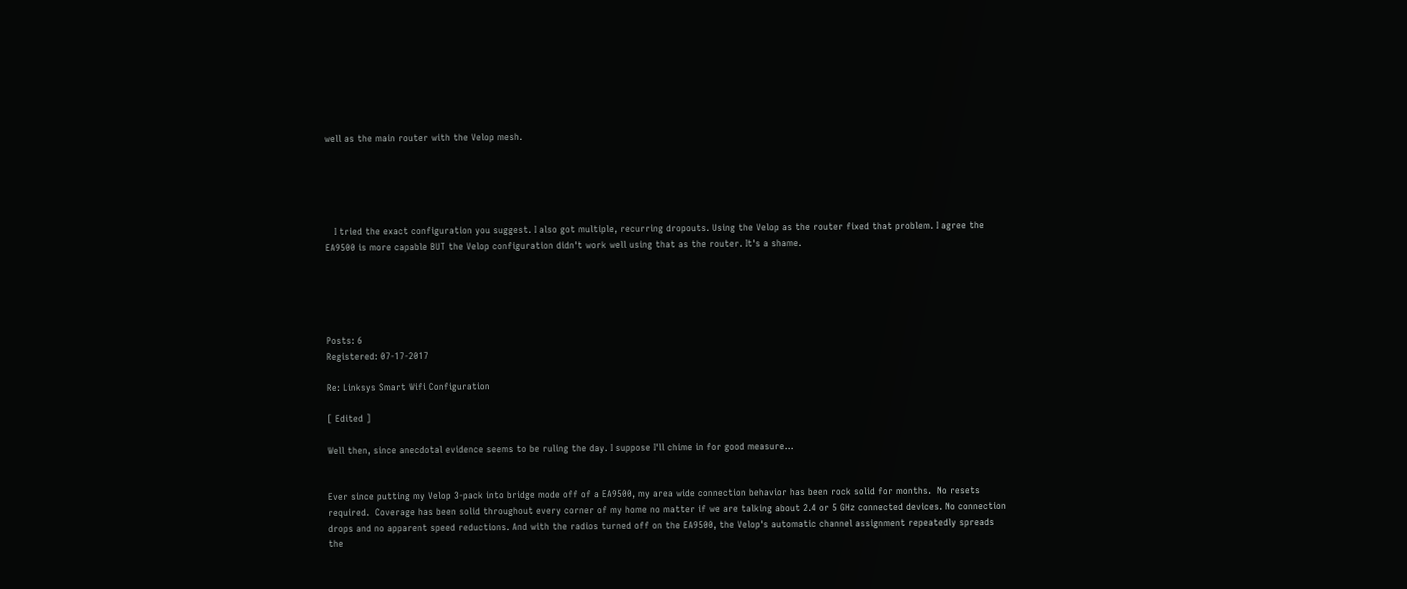well as the main router with the Velop mesh.





   I tried the exact configuration you suggest. I also got multiple, recurring dropouts. Using the Velop as the router fixed that problem. I agree the EA9500 is more capable BUT the Velop configuration didn't work well using that as the router. It's a shame.





Posts: 6
Registered: 07-17-2017

Re: Linksys Smart Wifi Configuration

[ Edited ]

Well then, since anecdotal evidence seems to be ruling the day. I suppose I'll chime in for good measure...


Ever since putting my Velop 3-pack into bridge mode off of a EA9500, my area wide connection behavior has been rock solid for months.  No resets required.  Coverage has been solid throughout every corner of my home no matter if we are talking about 2.4 or 5 GHz connected devices. No connection drops and no apparent speed reductions. And with the radios turned off on the EA9500, the Velop's automatic channel assignment repeatedly spreads the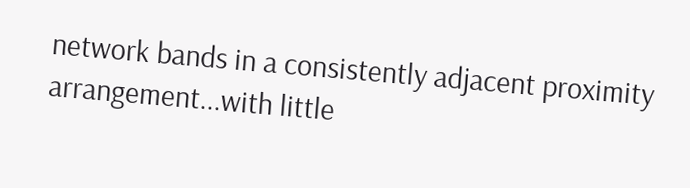network bands in a consistently adjacent proximity arrangement...with little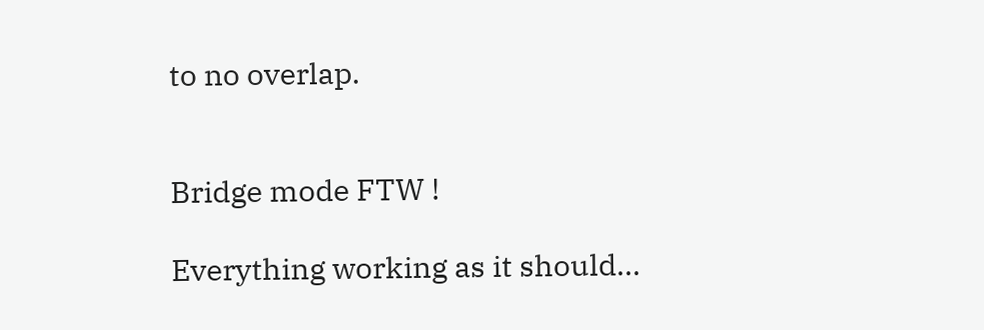to no overlap.


Bridge mode FTW !

Everything working as it should...